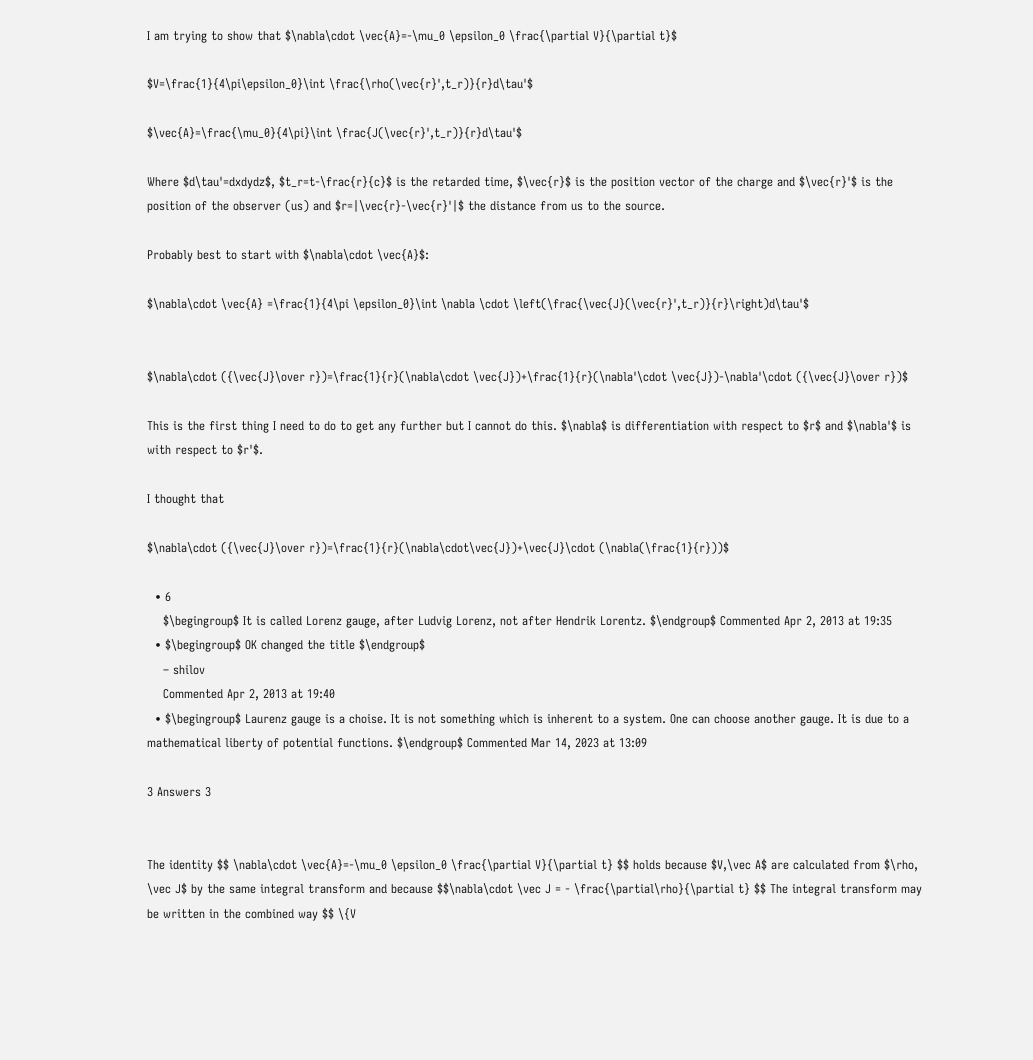I am trying to show that $\nabla\cdot \vec{A}=-\mu_0 \epsilon_0 \frac{\partial V}{\partial t}$

$V=\frac{1}{4\pi\epsilon_0}\int \frac{\rho(\vec{r}',t_r)}{r}d\tau'$

$\vec{A}=\frac{\mu_0}{4\pi}\int \frac{J(\vec{r}',t_r)}{r}d\tau'$

Where $d\tau'=dxdydz$, $t_r=t-\frac{r}{c}$ is the retarded time, $\vec{r}$ is the position vector of the charge and $\vec{r}'$ is the position of the observer (us) and $r=|\vec{r}-\vec{r}'|$ the distance from us to the source.

Probably best to start with $\nabla\cdot \vec{A}$:

$\nabla\cdot \vec{A} =\frac{1}{4\pi \epsilon_0}\int \nabla \cdot \left(\frac{\vec{J}(\vec{r}',t_r)}{r}\right)d\tau'$


$\nabla\cdot ({\vec{J}\over r})=\frac{1}{r}(\nabla\cdot \vec{J})+\frac{1}{r}(\nabla'\cdot \vec{J})-\nabla'\cdot ({\vec{J}\over r})$

This is the first thing I need to do to get any further but I cannot do this. $\nabla$ is differentiation with respect to $r$ and $\nabla'$ is with respect to $r'$.

I thought that

$\nabla\cdot ({\vec{J}\over r})=\frac{1}{r}(\nabla\cdot\vec{J})+\vec{J}\cdot (\nabla(\frac{1}{r}))$

  • 6
    $\begingroup$ It is called Lorenz gauge, after Ludvig Lorenz, not after Hendrik Lorentz. $\endgroup$ Commented Apr 2, 2013 at 19:35
  • $\begingroup$ OK changed the title $\endgroup$
    – shilov
    Commented Apr 2, 2013 at 19:40
  • $\begingroup$ Laurenz gauge is a choise. It is not something which is inherent to a system. One can choose another gauge. It is due to a mathematical liberty of potential functions. $\endgroup$ Commented Mar 14, 2023 at 13:09

3 Answers 3


The identity $$ \nabla\cdot \vec{A}=-\mu_0 \epsilon_0 \frac{\partial V}{\partial t} $$ holds because $V,\vec A$ are calculated from $\rho, \vec J$ by the same integral transform and because $$\nabla\cdot \vec J = - \frac{\partial\rho}{\partial t} $$ The integral transform may be written in the combined way $$ \{V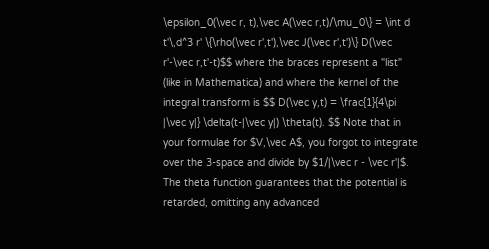\epsilon_0(\vec r, t),\vec A(\vec r,t)/\mu_0\} = \int d t'\,d^3 r' \{\rho(\vec r',t'),\vec J(\vec r',t')\} D(\vec r'-\vec r,t'-t)$$ where the braces represent a "list" (like in Mathematica) and where the kernel of the integral transform is $$ D(\vec y,t) = \frac{1}{4\pi |\vec y|} \delta(t-|\vec y|) \theta(t). $$ Note that in your formulae for $V,\vec A$, you forgot to integrate over the 3-space and divide by $1/|\vec r - \vec r'|$. The theta function guarantees that the potential is retarded, omitting any advanced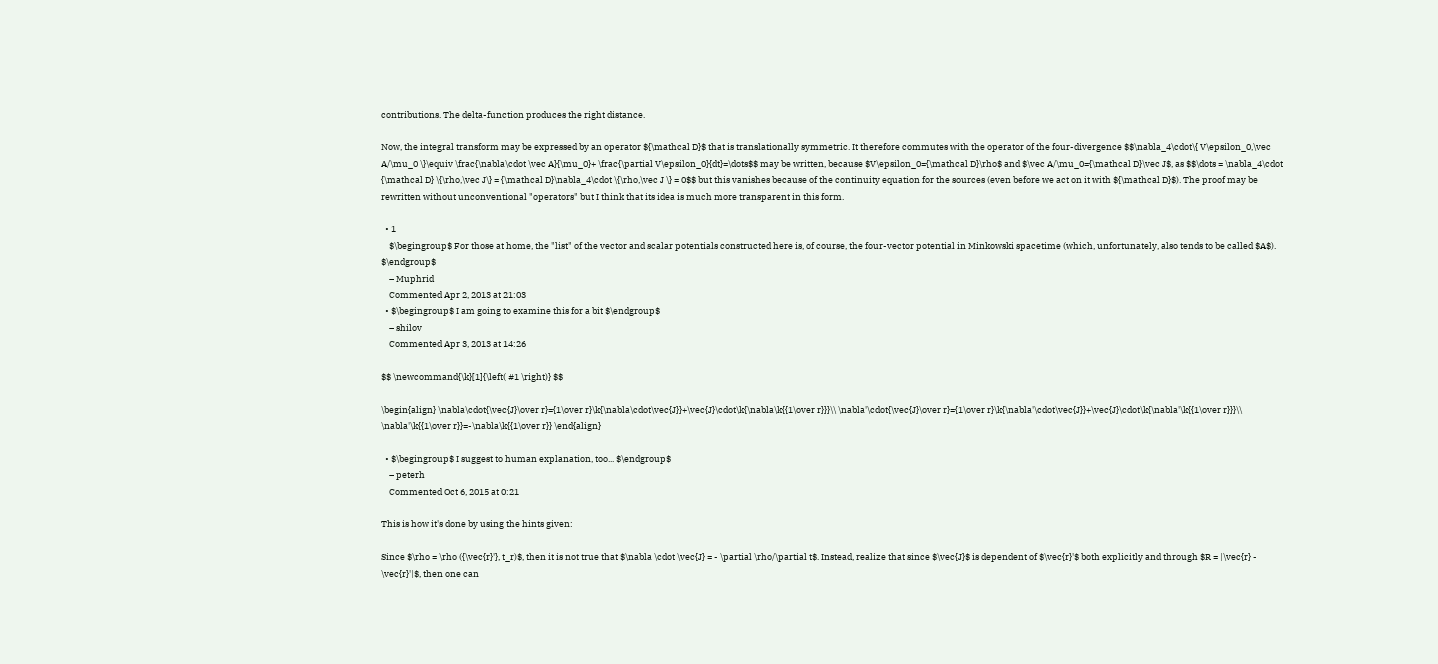contributions. The delta-function produces the right distance.

Now, the integral transform may be expressed by an operator ${\mathcal D}$ that is translationally symmetric. It therefore commutes with the operator of the four-divergence $$\nabla_4\cdot\{ V\epsilon_0,\vec A/\mu_0 \}\equiv \frac{\nabla\cdot \vec A}{\mu_0}+ \frac{\partial V\epsilon_0}{dt}=\dots$$ may be written, because $V\epsilon_0={\mathcal D}\rho$ and $\vec A/\mu_0={\mathcal D}\vec J$, as $$\dots = \nabla_4\cdot {\mathcal D} \{\rho,\vec J\} = {\mathcal D}\nabla_4\cdot \{\rho,\vec J \} = 0$$ but this vanishes because of the continuity equation for the sources (even before we act on it with ${\mathcal D}$). The proof may be rewritten without unconventional "operators" but I think that its idea is much more transparent in this form.

  • 1
    $\begingroup$ For those at home, the "list" of the vector and scalar potentials constructed here is, of course, the four-vector potential in Minkowski spacetime (which, unfortunately, also tends to be called $A$). $\endgroup$
    – Muphrid
    Commented Apr 2, 2013 at 21:03
  • $\begingroup$ I am going to examine this for a bit $\endgroup$
    – shilov
    Commented Apr 3, 2013 at 14:26

$$ \newcommand{\k}[1]{\left( #1 \right)} $$

\begin{align} \nabla\cdot{\vec{J}\over r}={1\over r}\k{\nabla\cdot\vec{J}}+\vec{J}\cdot\k{\nabla\k{{1\over r}}}\\ \nabla'\cdot{\vec{J}\over r}={1\over r}\k{\nabla'\cdot\vec{J}}+\vec{J}\cdot\k{\nabla'\k{{1\over r}}}\\ \nabla'\k{{1\over r}}=-\nabla\k{{1\over r}} \end{align}

  • $\begingroup$ I suggest to human explanation, too... $\endgroup$
    – peterh
    Commented Oct 6, 2015 at 0:21

This is how it's done by using the hints given:

Since $\rho = \rho ({\vec{r}'}, t_r)$, then it is not true that $\nabla \cdot \vec{J} = - \partial \rho/\partial t$. Instead, realize that since $\vec{J}$ is dependent of $\vec{r}'$ both explicitly and through $R = |\vec{r} - \vec{r}'|$, then one can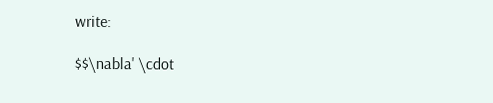write:

$$\nabla' \cdot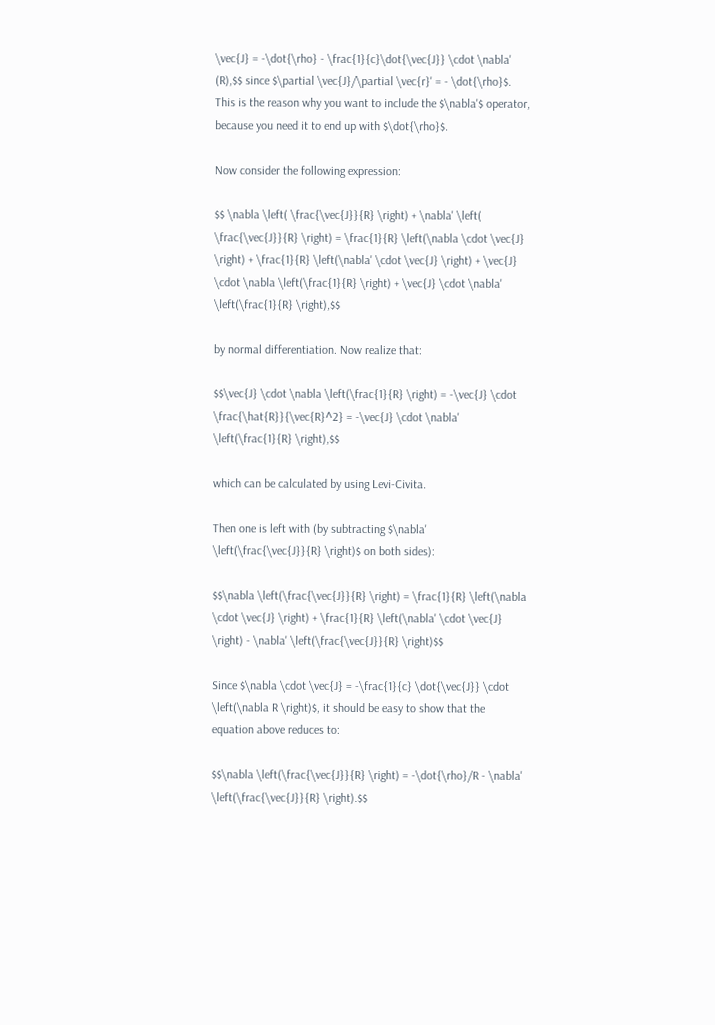\vec{J} = -\dot{\rho} - \frac{1}{c}\dot{\vec{J}} \cdot \nabla' (R),$$ since $\partial \vec{J}/\partial \vec{r}' = - \dot{\rho}$. This is the reason why you want to include the $\nabla'$ operator, because you need it to end up with $\dot{\rho}$.

Now consider the following expression:

$$ \nabla \left( \frac{\vec{J}}{R} \right) + \nabla' \left( \frac{\vec{J}}{R} \right) = \frac{1}{R} \left(\nabla \cdot \vec{J} \right) + \frac{1}{R} \left(\nabla' \cdot \vec{J} \right) + \vec{J} \cdot \nabla \left(\frac{1}{R} \right) + \vec{J} \cdot \nabla' \left(\frac{1}{R} \right),$$

by normal differentiation. Now realize that:

$$\vec{J} \cdot \nabla \left(\frac{1}{R} \right) = -\vec{J} \cdot \frac{\hat{R}}{\vec{R}^2} = -\vec{J} \cdot \nabla' \left(\frac{1}{R} \right),$$

which can be calculated by using Levi-Civita.

Then one is left with (by subtracting $\nabla' \left(\frac{\vec{J}}{R} \right)$ on both sides):

$$\nabla \left(\frac{\vec{J}}{R} \right) = \frac{1}{R} \left(\nabla \cdot \vec{J} \right) + \frac{1}{R} \left(\nabla' \cdot \vec{J} \right) - \nabla' \left(\frac{\vec{J}}{R} \right)$$

Since $\nabla \cdot \vec{J} = -\frac{1}{c} \dot{\vec{J}} \cdot \left(\nabla R \right)$, it should be easy to show that the equation above reduces to:

$$\nabla \left(\frac{\vec{J}}{R} \right) = -\dot{\rho}/R - \nabla' \left(\frac{\vec{J}}{R} \right).$$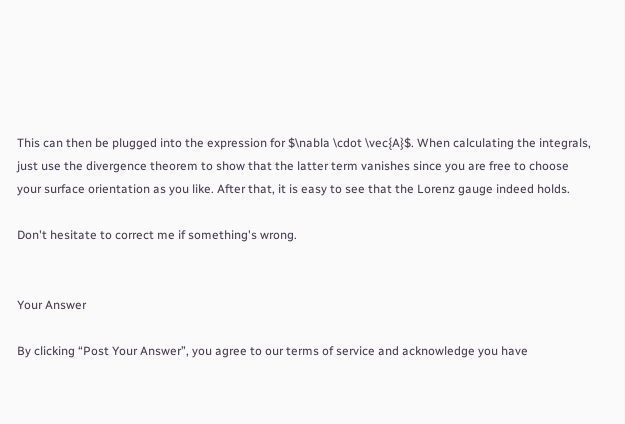This can then be plugged into the expression for $\nabla \cdot \vec{A}$. When calculating the integrals, just use the divergence theorem to show that the latter term vanishes since you are free to choose your surface orientation as you like. After that, it is easy to see that the Lorenz gauge indeed holds.

Don't hesitate to correct me if something's wrong.


Your Answer

By clicking “Post Your Answer”, you agree to our terms of service and acknowledge you have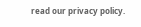read our privacy policy.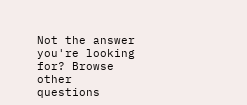Not the answer you're looking for? Browse other questions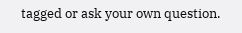tagged or ask your own question.